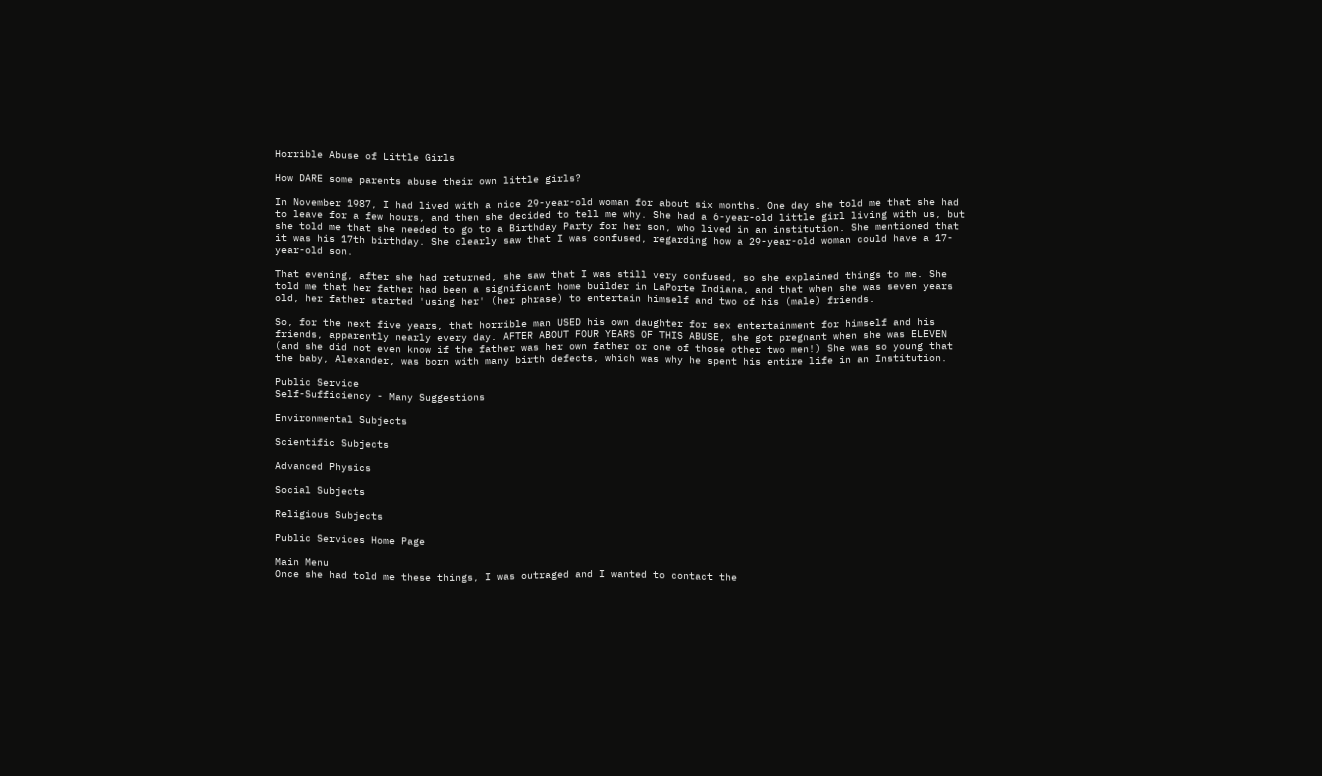Horrible Abuse of Little Girls

How DARE some parents abuse their own little girls?

In November 1987, I had lived with a nice 29-year-old woman for about six months. One day she told me that she had to leave for a few hours, and then she decided to tell me why. She had a 6-year-old little girl living with us, but she told me that she needed to go to a Birthday Party for her son, who lived in an institution. She mentioned that it was his 17th birthday. She clearly saw that I was confused, regarding how a 29-year-old woman could have a 17-year-old son.

That evening, after she had returned, she saw that I was still very confused, so she explained things to me. She told me that her father had been a significant home builder in LaPorte Indiana, and that when she was seven years old, her father started 'using her' (her phrase) to entertain himself and two of his (male) friends.

So, for the next five years, that horrible man USED his own daughter for sex entertainment for himself and his friends, apparently nearly every day. AFTER ABOUT FOUR YEARS OF THIS ABUSE, she got pregnant when she was ELEVEN (and she did not even know if the father was her own father or one of those other two men!) She was so young that the baby, Alexander, was born with many birth defects, which was why he spent his entire life in an Institution.

Public Service
Self-Sufficiency - Many Suggestions

Environmental Subjects

Scientific Subjects

Advanced Physics

Social Subjects

Religious Subjects

Public Services Home Page

Main Menu
Once she had told me these things, I was outraged and I wanted to contact the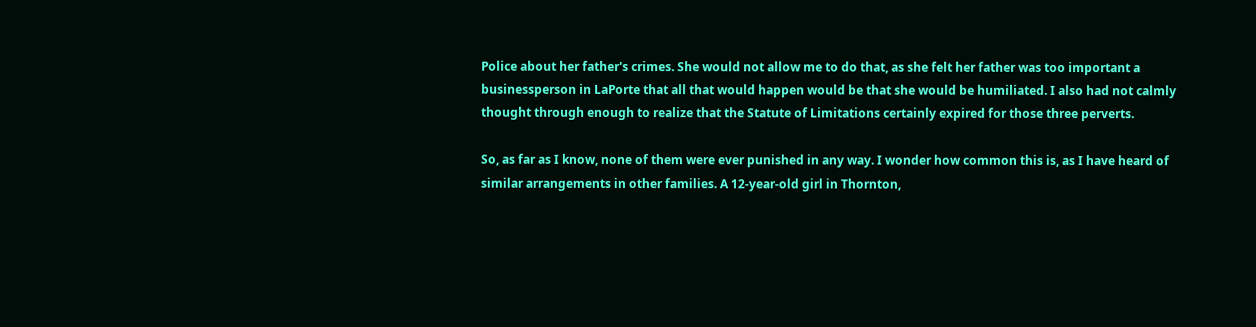Police about her father's crimes. She would not allow me to do that, as she felt her father was too important a businessperson in LaPorte that all that would happen would be that she would be humiliated. I also had not calmly thought through enough to realize that the Statute of Limitations certainly expired for those three perverts.

So, as far as I know, none of them were ever punished in any way. I wonder how common this is, as I have heard of similar arrangements in other families. A 12-year-old girl in Thornton,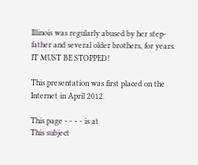Illinois was regularly abused by her step-father and several older brothers, for years. IT MUST BE STOPPED!

This presentation was first placed on the Internet in April 2012.

This page - - - - is at
This subject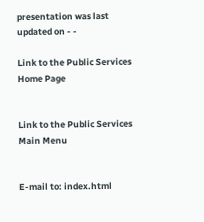presentation was last updated on - -

Link to the Public Services Home Page


Link to the Public Services Main Menu


E-mail to: index.html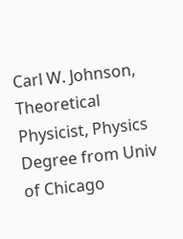Carl W. Johnson, Theoretical Physicist, Physics Degree from Univ of Chicago